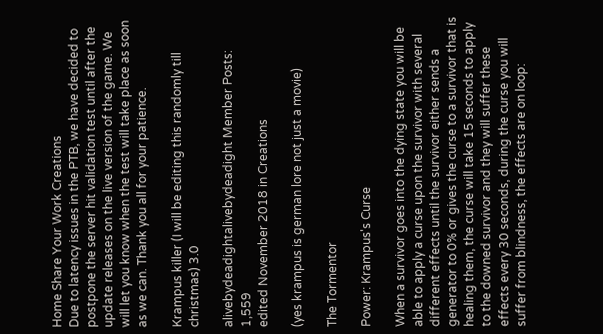Home Share Your Work Creations
Due to latency issues in the PTB, we have decided to postpone the server hit validation test until after the update releases on the live version of the game. We will let you know when the test will take place as soon as we can. Thank you all for your patience.

Krampus killer (I will be editing this randomly till christmas) 3.0

alivebydeadightalivebydeadight Member Posts: 1,559
edited November 2018 in Creations

(yes krampus is german lore not just a movie)

The Tormentor

Power: Krampus's Curse

When a survivor goes into the dying state you will be able to apply a curse upon the survivor with several different effects until the survivor either sends a generator to 0% or gives the curse to a survivor that is healing them, the curse will take 15 seconds to apply to the downed survivor and they will suffer these effects every 30 seconds, during the curse you will suffer from blindness, the effects are on loop: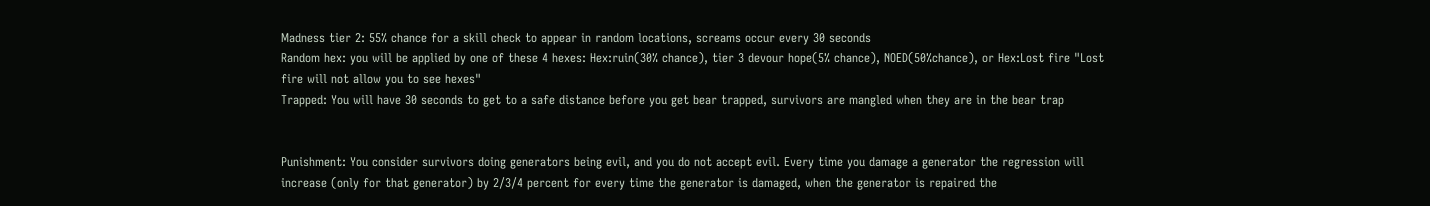Madness tier 2: 55% chance for a skill check to appear in random locations, screams occur every 30 seconds
Random hex: you will be applied by one of these 4 hexes: Hex:ruin(30% chance), tier 3 devour hope(5% chance), NOED(50%chance), or Hex:Lost fire "Lost fire will not allow you to see hexes"
Trapped: You will have 30 seconds to get to a safe distance before you get bear trapped, survivors are mangled when they are in the bear trap


Punishment: You consider survivors doing generators being evil, and you do not accept evil. Every time you damage a generator the regression will increase (only for that generator) by 2/3/4 percent for every time the generator is damaged, when the generator is repaired the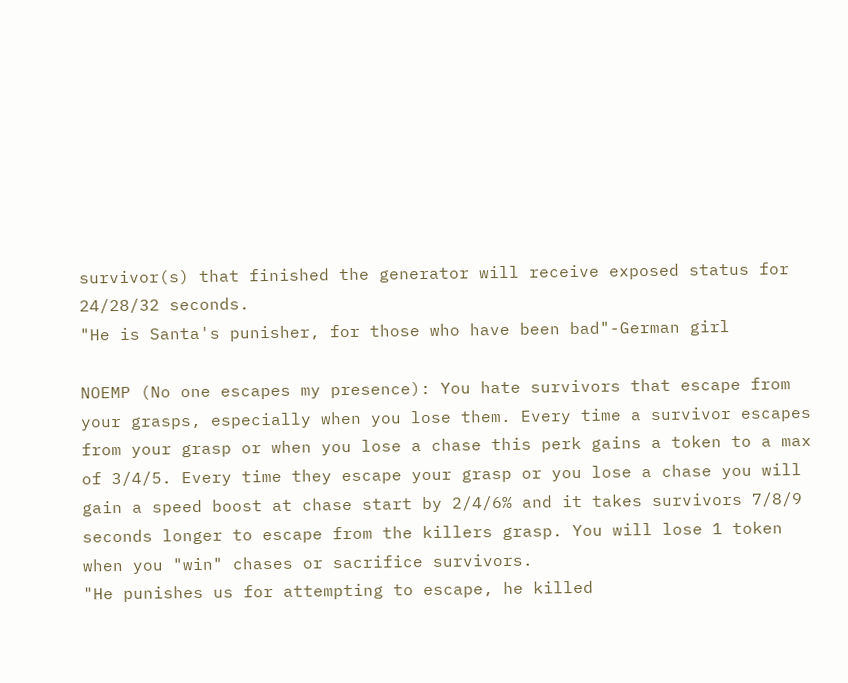survivor(s) that finished the generator will receive exposed status for 24/28/32 seconds.
"He is Santa's punisher, for those who have been bad"-German girl

NOEMP (No one escapes my presence): You hate survivors that escape from your grasps, especially when you lose them. Every time a survivor escapes from your grasp or when you lose a chase this perk gains a token to a max of 3/4/5. Every time they escape your grasp or you lose a chase you will gain a speed boost at chase start by 2/4/6% and it takes survivors 7/8/9 seconds longer to escape from the killers grasp. You will lose 1 token when you "win" chases or sacrifice survivors.
"He punishes us for attempting to escape, he killed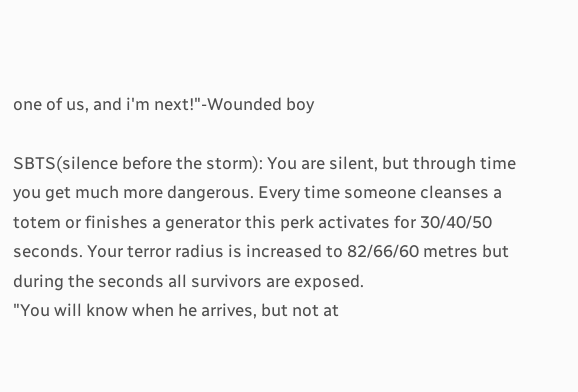one of us, and i'm next!"-Wounded boy

SBTS(silence before the storm): You are silent, but through time you get much more dangerous. Every time someone cleanses a totem or finishes a generator this perk activates for 30/40/50 seconds. Your terror radius is increased to 82/66/60 metres but during the seconds all survivors are exposed.
"You will know when he arrives, but not at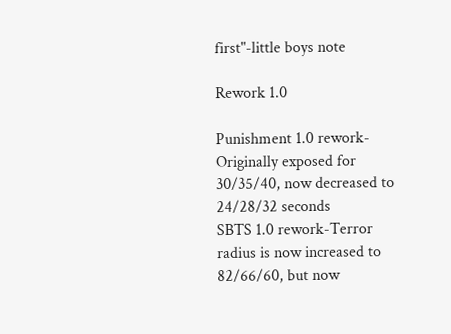first"-little boys note

Rework 1.0

Punishment 1.0 rework-Originally exposed for 30/35/40, now decreased to 24/28/32 seconds
SBTS 1.0 rework-Terror radius is now increased to 82/66/60, but now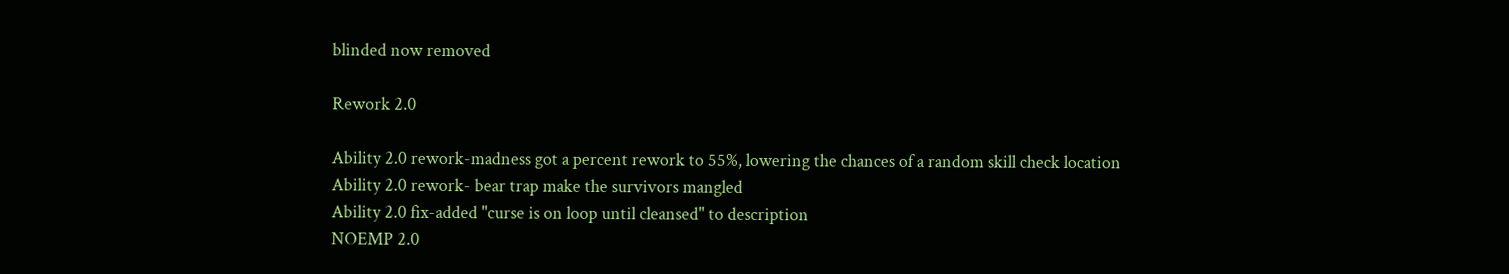blinded now removed

Rework 2.0

Ability 2.0 rework-madness got a percent rework to 55%, lowering the chances of a random skill check location
Ability 2.0 rework- bear trap make the survivors mangled
Ability 2.0 fix-added "curse is on loop until cleansed" to description
NOEMP 2.0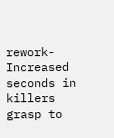rework-Increased seconds in killers grasp to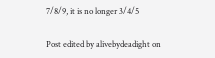7/8/9, it is no longer 3/4/5

Post edited by alivebydeadight on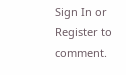Sign In or Register to comment.